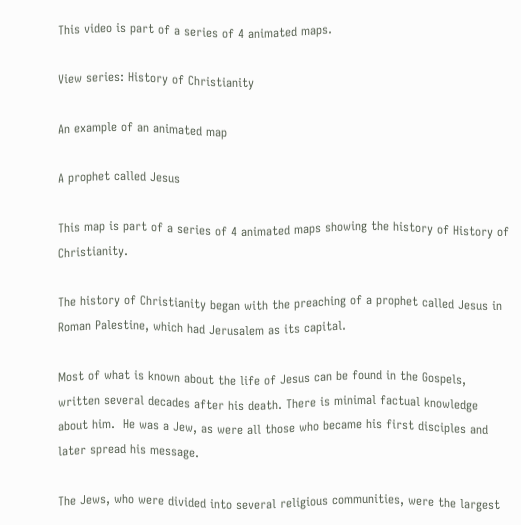This video is part of a series of 4 animated maps.

View series: History of Christianity

An example of an animated map

A prophet called Jesus

This map is part of a series of 4 animated maps showing the history of History of Christianity.

The history of Christianity began with the preaching of a prophet called Jesus in Roman Palestine, which had Jerusalem as its capital.

Most of what is known about the life of Jesus can be found in the Gospels, written several decades after his death. There is minimal factual knowledge about him.  He was a Jew, as were all those who became his first disciples and later spread his message.

The Jews, who were divided into several religious communities, were the largest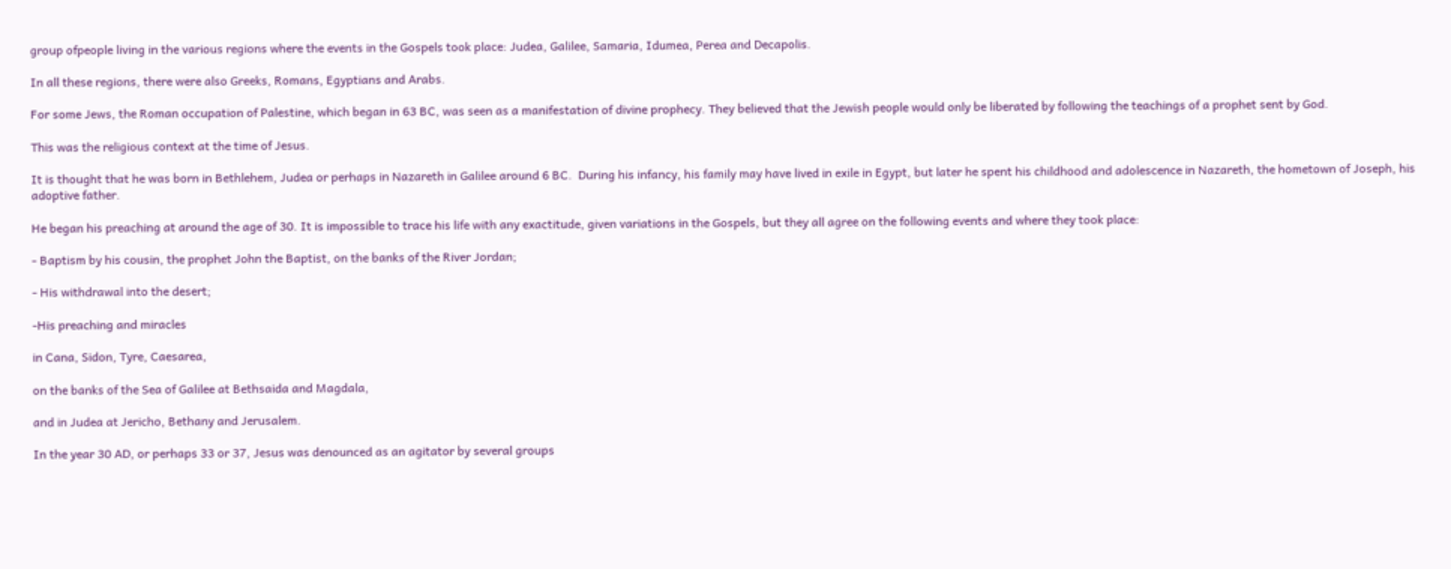group ofpeople living in the various regions where the events in the Gospels took place: Judea, Galilee, Samaria, Idumea, Perea and Decapolis.

In all these regions, there were also Greeks, Romans, Egyptians and Arabs.

For some Jews, the Roman occupation of Palestine, which began in 63 BC, was seen as a manifestation of divine prophecy. They believed that the Jewish people would only be liberated by following the teachings of a prophet sent by God.

This was the religious context at the time of Jesus.

It is thought that he was born in Bethlehem, Judea or perhaps in Nazareth in Galilee around 6 BC.  During his infancy, his family may have lived in exile in Egypt, but later he spent his childhood and adolescence in Nazareth, the hometown of Joseph, his adoptive father.

He began his preaching at around the age of 30. It is impossible to trace his life with any exactitude, given variations in the Gospels, but they all agree on the following events and where they took place:

- Baptism by his cousin, the prophet John the Baptist, on the banks of the River Jordan;

- His withdrawal into the desert;

-His preaching and miracles

in Cana, Sidon, Tyre, Caesarea,

on the banks of the Sea of Galilee at Bethsaida and Magdala,

and in Judea at Jericho, Bethany and Jerusalem.

In the year 30 AD, or perhaps 33 or 37, Jesus was denounced as an agitator by several groups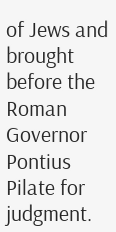of Jews and brought before the Roman Governor Pontius Pilate for judgment.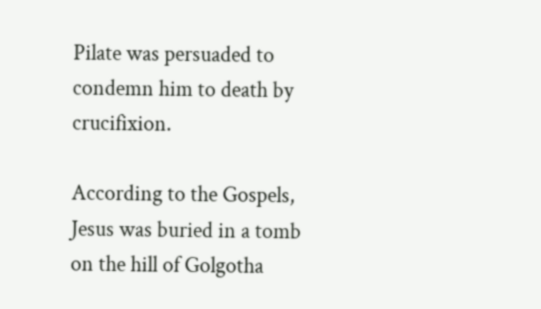Pilate was persuaded to condemn him to death by crucifixion.

According to the Gospels, Jesus was buried in a tomb on the hill of Golgotha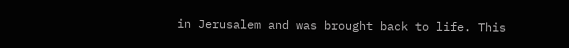in Jerusalem and was brought back to life. This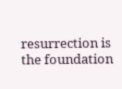resurrection is the foundation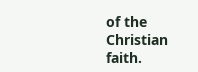of the Christian faith.